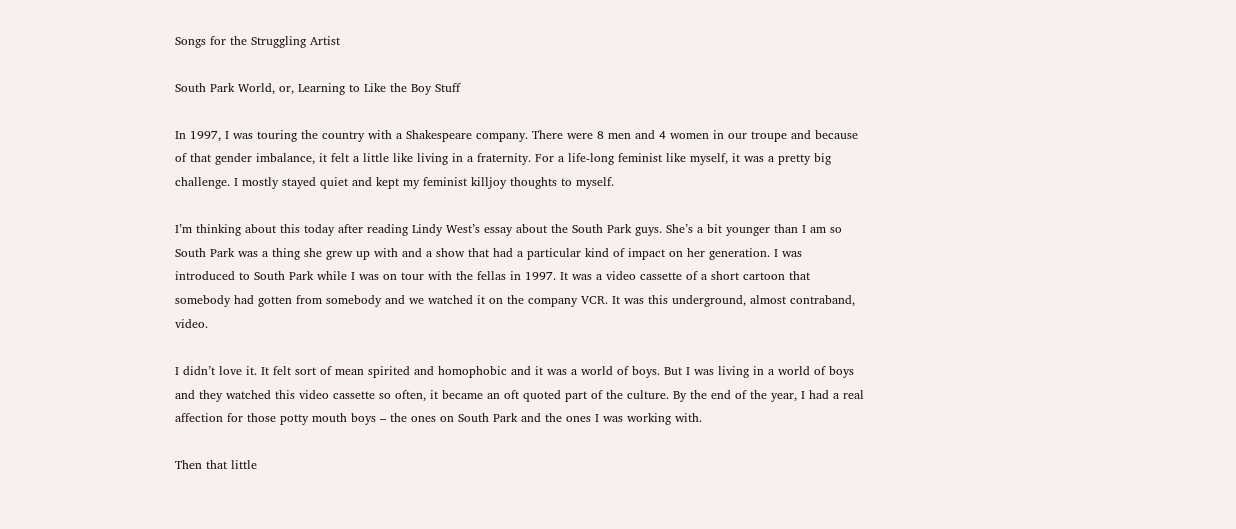Songs for the Struggling Artist

South Park World, or, Learning to Like the Boy Stuff

In 1997, I was touring the country with a Shakespeare company. There were 8 men and 4 women in our troupe and because of that gender imbalance, it felt a little like living in a fraternity. For a life-long feminist like myself, it was a pretty big challenge. I mostly stayed quiet and kept my feminist killjoy thoughts to myself.

I’m thinking about this today after reading Lindy West’s essay about the South Park guys. She’s a bit younger than I am so South Park was a thing she grew up with and a show that had a particular kind of impact on her generation. I was introduced to South Park while I was on tour with the fellas in 1997. It was a video cassette of a short cartoon that somebody had gotten from somebody and we watched it on the company VCR. It was this underground, almost contraband, video.

I didn’t love it. It felt sort of mean spirited and homophobic and it was a world of boys. But I was living in a world of boys and they watched this video cassette so often, it became an oft quoted part of the culture. By the end of the year, I had a real affection for those potty mouth boys – the ones on South Park and the ones I was working with.

Then that little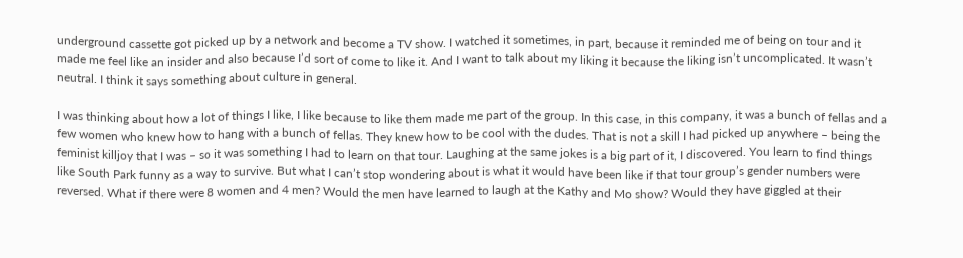underground cassette got picked up by a network and become a TV show. I watched it sometimes, in part, because it reminded me of being on tour and it made me feel like an insider and also because I’d sort of come to like it. And I want to talk about my liking it because the liking isn’t uncomplicated. It wasn’t neutral. I think it says something about culture in general.

I was thinking about how a lot of things I like, I like because to like them made me part of the group. In this case, in this company, it was a bunch of fellas and a few women who knew how to hang with a bunch of fellas. They knew how to be cool with the dudes. That is not a skill I had picked up anywhere – being the feminist killjoy that I was – so it was something I had to learn on that tour. Laughing at the same jokes is a big part of it, I discovered. You learn to find things like South Park funny as a way to survive. But what I can’t stop wondering about is what it would have been like if that tour group’s gender numbers were reversed. What if there were 8 women and 4 men? Would the men have learned to laugh at the Kathy and Mo show? Would they have giggled at their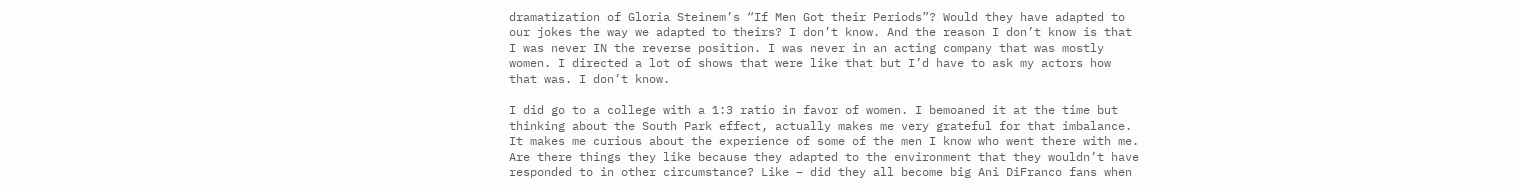dramatization of Gloria Steinem’s “If Men Got their Periods”? Would they have adapted to our jokes the way we adapted to theirs? I don’t know. And the reason I don’t know is that I was never IN the reverse position. I was never in an acting company that was mostly women. I directed a lot of shows that were like that but I’d have to ask my actors how that was. I don’t know.

I did go to a college with a 1:3 ratio in favor of women. I bemoaned it at the time but thinking about the South Park effect, actually makes me very grateful for that imbalance. It makes me curious about the experience of some of the men I know who went there with me. Are there things they like because they adapted to the environment that they wouldn’t have responded to in other circumstance? Like – did they all become big Ani DiFranco fans when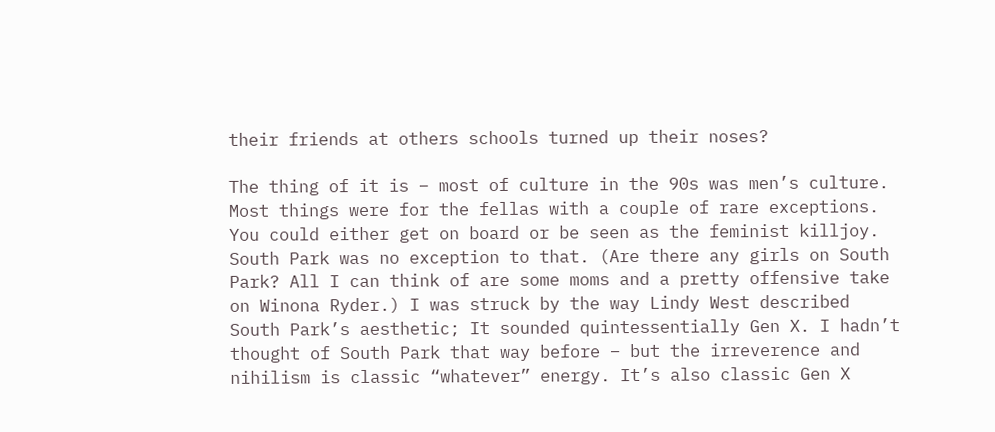their friends at others schools turned up their noses?

The thing of it is – most of culture in the 90s was men’s culture. Most things were for the fellas with a couple of rare exceptions. You could either get on board or be seen as the feminist killjoy. South Park was no exception to that. (Are there any girls on South Park? All I can think of are some moms and a pretty offensive take on Winona Ryder.) I was struck by the way Lindy West described South Park’s aesthetic; It sounded quintessentially Gen X. I hadn’t thought of South Park that way before – but the irreverence and nihilism is classic “whatever” energy. It’s also classic Gen X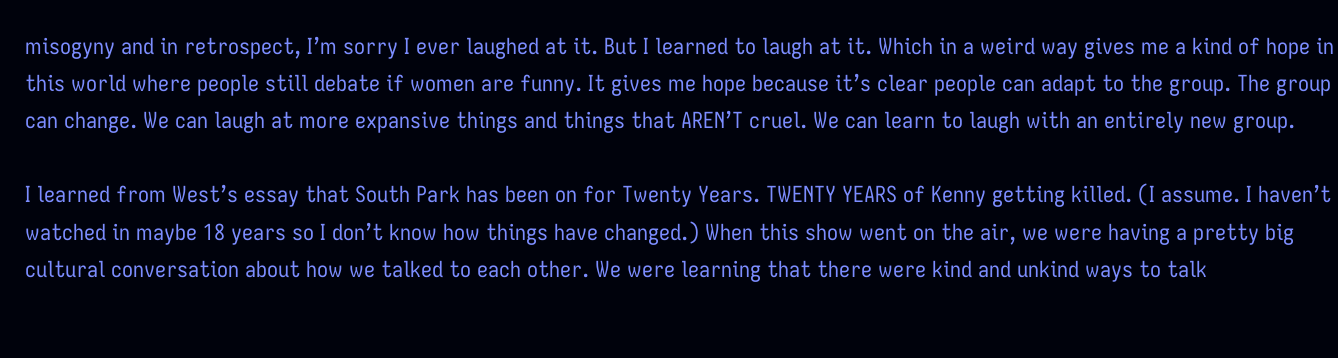misogyny and in retrospect, I’m sorry I ever laughed at it. But I learned to laugh at it. Which in a weird way gives me a kind of hope in this world where people still debate if women are funny. It gives me hope because it’s clear people can adapt to the group. The group can change. We can laugh at more expansive things and things that AREN’T cruel. We can learn to laugh with an entirely new group.

I learned from West’s essay that South Park has been on for Twenty Years. TWENTY YEARS of Kenny getting killed. (I assume. I haven’t watched in maybe 18 years so I don’t know how things have changed.) When this show went on the air, we were having a pretty big cultural conversation about how we talked to each other. We were learning that there were kind and unkind ways to talk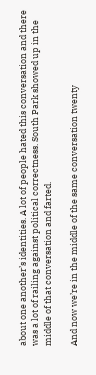about one another’s identities. A lot of people hated this conversation and there was a lot of railing against political correctness. South Park showed up in the middle of that conversation and farted.

And now we’re in the middle of the same conversation twenty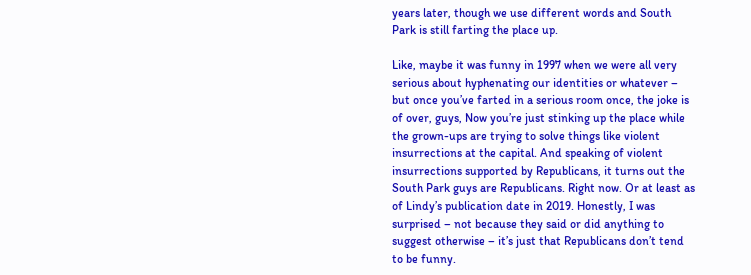years later, though we use different words and South Park is still farting the place up.

Like, maybe it was funny in 1997 when we were all very serious about hyphenating our identities or whatever – but once you’ve farted in a serious room once, the joke is of over, guys, Now you’re just stinking up the place while the grown-ups are trying to solve things like violent insurrections at the capital. And speaking of violent insurrections supported by Republicans, it turns out the South Park guys are Republicans. Right now. Or at least as of Lindy’s publication date in 2019. Honestly, I was surprised – not because they said or did anything to suggest otherwise – it’s just that Republicans don’t tend to be funny.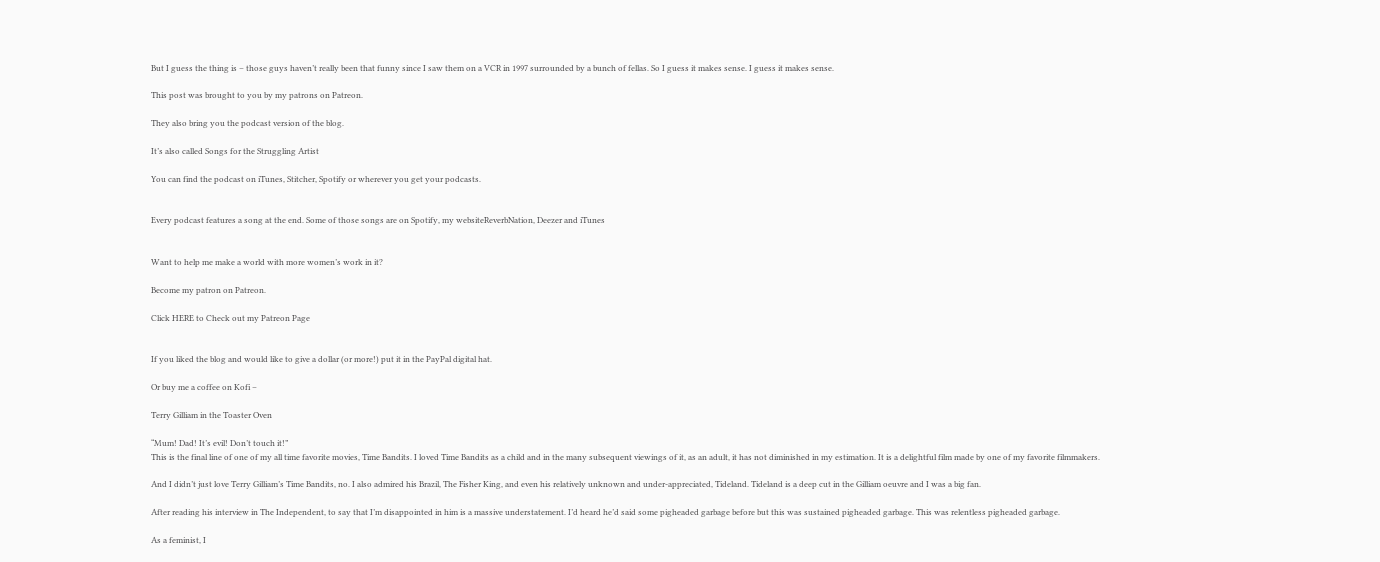But I guess the thing is – those guys haven’t really been that funny since I saw them on a VCR in 1997 surrounded by a bunch of fellas. So I guess it makes sense. I guess it makes sense.

This post was brought to you by my patrons on Patreon.

They also bring you the podcast version of the blog.

It’s also called Songs for the Struggling Artist

You can find the podcast on iTunes, Stitcher, Spotify or wherever you get your podcasts.


Every podcast features a song at the end. Some of those songs are on Spotify, my websiteReverbNation, Deezer and iTunes


Want to help me make a world with more women’s work in it?

Become my patron on Patreon.

Click HERE to Check out my Patreon Page


If you liked the blog and would like to give a dollar (or more!) put it in the PayPal digital hat.

Or buy me a coffee on Kofi –

Terry Gilliam in the Toaster Oven

“Mum! Dad! It’s evil! Don’t touch it!”
This is the final line of one of my all time favorite movies, Time Bandits. I loved Time Bandits as a child and in the many subsequent viewings of it, as an adult, it has not diminished in my estimation. It is a delightful film made by one of my favorite filmmakers.

And I didn’t just love Terry Gilliam’s Time Bandits, no. I also admired his Brazil, The Fisher King, and even his relatively unknown and under-appreciated, Tideland. Tideland is a deep cut in the Gilliam oeuvre and I was a big fan.

After reading his interview in The Independent, to say that I’m disappointed in him is a massive understatement. I’d heard he’d said some pigheaded garbage before but this was sustained pigheaded garbage. This was relentless pigheaded garbage.

As a feminist, I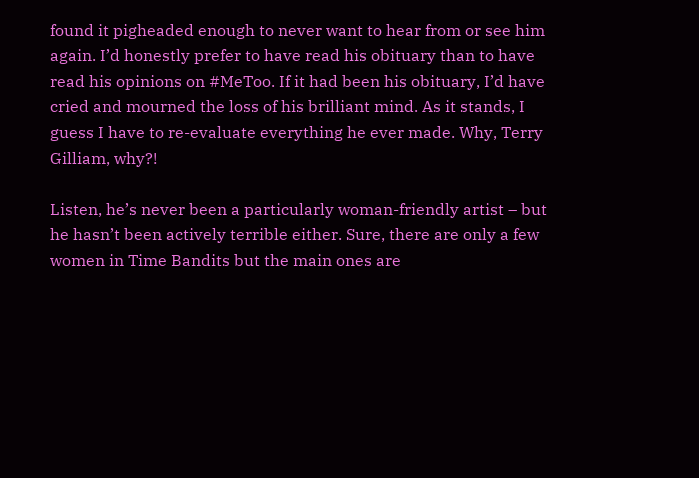found it pigheaded enough to never want to hear from or see him again. I’d honestly prefer to have read his obituary than to have read his opinions on #MeToo. If it had been his obituary, I’d have cried and mourned the loss of his brilliant mind. As it stands, I guess I have to re-evaluate everything he ever made. Why, Terry Gilliam, why?!

Listen, he’s never been a particularly woman-friendly artist – but he hasn’t been actively terrible either. Sure, there are only a few women in Time Bandits but the main ones are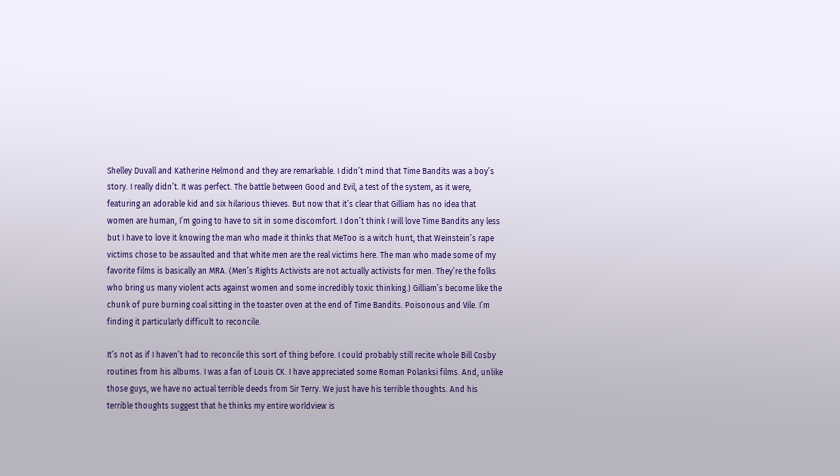Shelley Duvall and Katherine Helmond and they are remarkable. I didn’t mind that Time Bandits was a boy’s story. I really didn’t. It was perfect. The battle between Good and Evil, a test of the system, as it were, featuring an adorable kid and six hilarious thieves. But now that it’s clear that Gilliam has no idea that women are human, I’m going to have to sit in some discomfort. I don’t think I will love Time Bandits any less but I have to love it knowing the man who made it thinks that MeToo is a witch hunt, that Weinstein’s rape victims chose to be assaulted and that white men are the real victims here. The man who made some of my favorite films is basically an MRA. (Men’s Rights Activists are not actually activists for men. They’re the folks who bring us many violent acts against women and some incredibly toxic thinking.) Gilliam’s become like the chunk of pure burning coal sitting in the toaster oven at the end of Time Bandits. Poisonous and Vile. I’m finding it particularly difficult to reconcile.

It’s not as if I haven’t had to reconcile this sort of thing before. I could probably still recite whole Bill Cosby routines from his albums. I was a fan of Louis CK. I have appreciated some Roman Polanksi films. And, unlike those guys, we have no actual terrible deeds from Sir Terry. We just have his terrible thoughts. And his terrible thoughts suggest that he thinks my entire worldview is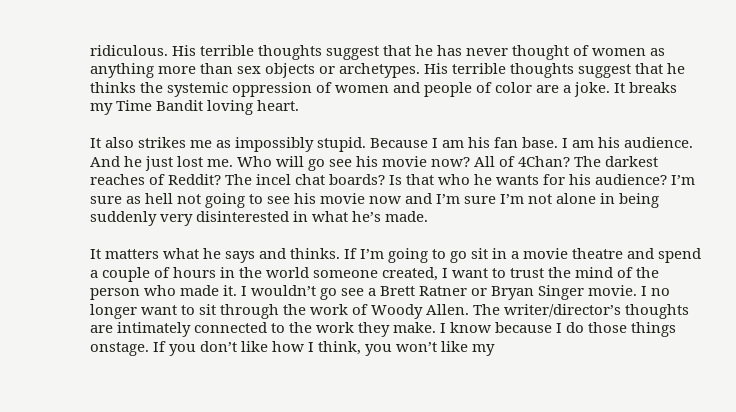ridiculous. His terrible thoughts suggest that he has never thought of women as anything more than sex objects or archetypes. His terrible thoughts suggest that he thinks the systemic oppression of women and people of color are a joke. It breaks my Time Bandit loving heart.

It also strikes me as impossibly stupid. Because I am his fan base. I am his audience. And he just lost me. Who will go see his movie now? All of 4Chan? The darkest reaches of Reddit? The incel chat boards? Is that who he wants for his audience? I’m sure as hell not going to see his movie now and I’m sure I’m not alone in being suddenly very disinterested in what he’s made.

It matters what he says and thinks. If I’m going to go sit in a movie theatre and spend a couple of hours in the world someone created, I want to trust the mind of the person who made it. I wouldn’t go see a Brett Ratner or Bryan Singer movie. I no longer want to sit through the work of Woody Allen. The writer/director’s thoughts are intimately connected to the work they make. I know because I do those things onstage. If you don’t like how I think, you won’t like my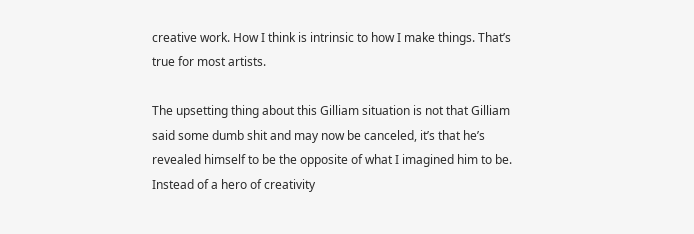creative work. How I think is intrinsic to how I make things. That’s true for most artists.

The upsetting thing about this Gilliam situation is not that Gilliam said some dumb shit and may now be canceled, it’s that he’s revealed himself to be the opposite of what I imagined him to be. Instead of a hero of creativity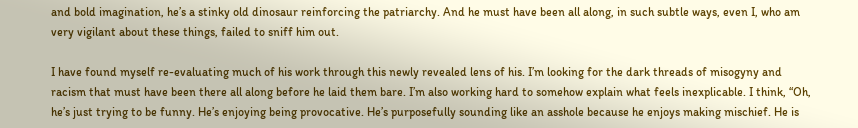and bold imagination, he’s a stinky old dinosaur reinforcing the patriarchy. And he must have been all along, in such subtle ways, even I, who am very vigilant about these things, failed to sniff him out.

I have found myself re-evaluating much of his work through this newly revealed lens of his. I’m looking for the dark threads of misogyny and racism that must have been there all along before he laid them bare. I’m also working hard to somehow explain what feels inexplicable. I think, “Oh, he’s just trying to be funny. He’s enjoying being provocative. He’s purposefully sounding like an asshole because he enjoys making mischief. He is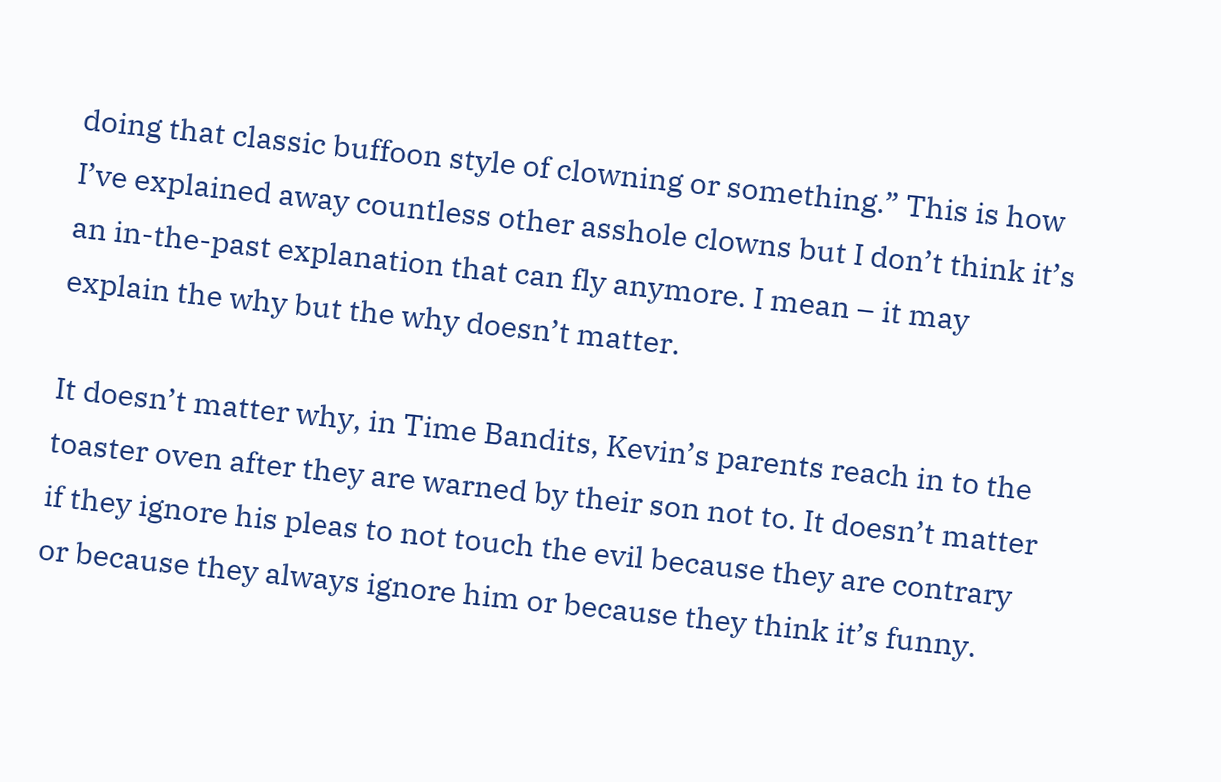doing that classic buffoon style of clowning or something.” This is how I’ve explained away countless other asshole clowns but I don’t think it’s an in-the-past explanation that can fly anymore. I mean – it may explain the why but the why doesn’t matter.

It doesn’t matter why, in Time Bandits, Kevin’s parents reach in to the toaster oven after they are warned by their son not to. It doesn’t matter if they ignore his pleas to not touch the evil because they are contrary or because they always ignore him or because they think it’s funny.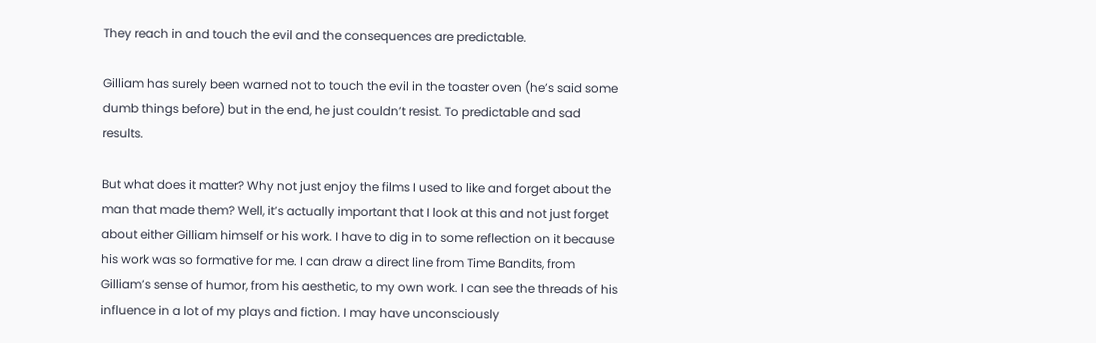They reach in and touch the evil and the consequences are predictable.

Gilliam has surely been warned not to touch the evil in the toaster oven (he’s said some dumb things before) but in the end, he just couldn’t resist. To predictable and sad results.

But what does it matter? Why not just enjoy the films I used to like and forget about the man that made them? Well, it’s actually important that I look at this and not just forget about either Gilliam himself or his work. I have to dig in to some reflection on it because his work was so formative for me. I can draw a direct line from Time Bandits, from Gilliam’s sense of humor, from his aesthetic, to my own work. I can see the threads of his influence in a lot of my plays and fiction. I may have unconsciously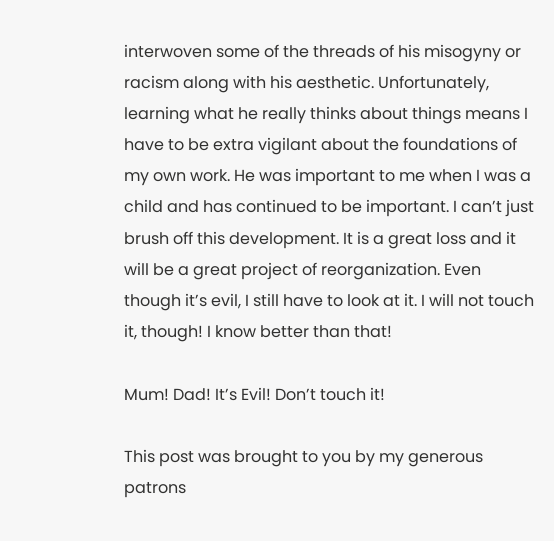interwoven some of the threads of his misogyny or racism along with his aesthetic. Unfortunately, learning what he really thinks about things means I have to be extra vigilant about the foundations of my own work. He was important to me when I was a child and has continued to be important. I can’t just brush off this development. It is a great loss and it will be a great project of reorganization. Even though it’s evil, I still have to look at it. I will not touch it, though! I know better than that!

Mum! Dad! It’s Evil! Don’t touch it!

This post was brought to you by my generous patrons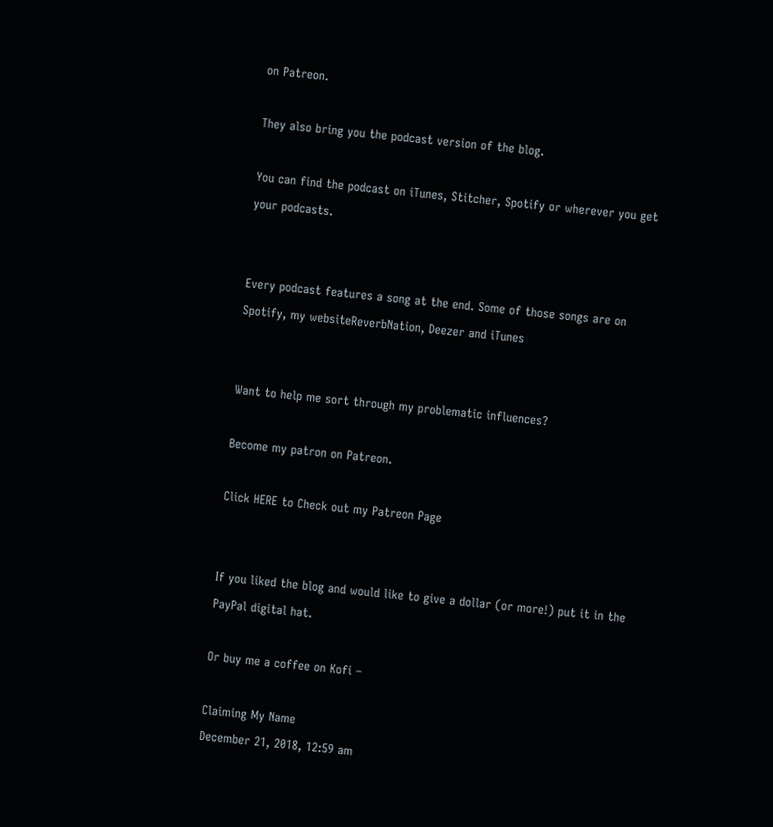on Patreon.

They also bring you the podcast version of the blog.

You can find the podcast on iTunes, Stitcher, Spotify or wherever you get your podcasts.


Every podcast features a song at the end. Some of those songs are on Spotify, my websiteReverbNation, Deezer and iTunes


Want to help me sort through my problematic influences?

Become my patron on Patreon.

Click HERE to Check out my Patreon Page


If you liked the blog and would like to give a dollar (or more!) put it in the PayPal digital hat.

Or buy me a coffee on Kofi –

Claiming My Name
December 21, 2018, 12:59 am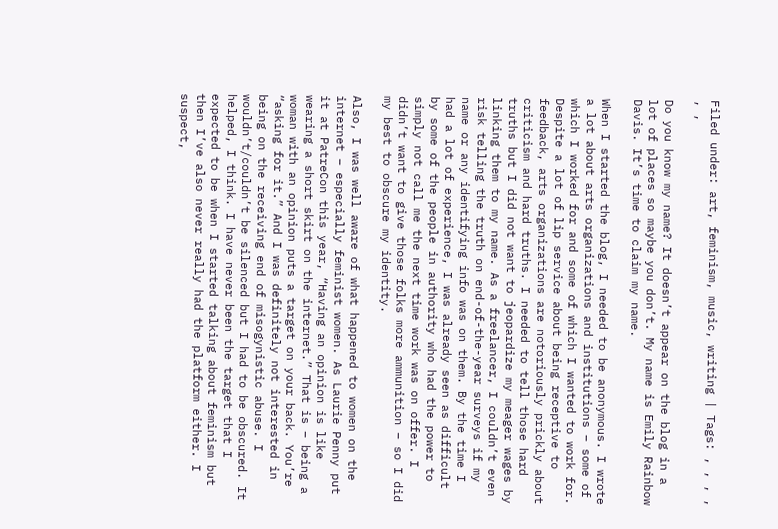Filed under: art, feminism, music, writing | Tags: , , , , , ,

Do you know my name? It doesn’t appear on the blog in a lot of places so maybe you don’t. My name is Emily Rainbow Davis. It’s time to claim my name.

When I started the blog, I needed to be anonymous. I wrote a lot about arts organizations and institutions – some of which I worked for and some of which I wanted to work for. Despite a lot of lip service about being receptive to feedback, arts organizations are notoriously prickly about criticism and hard truths. I needed to tell those hard truths but I did not want to jeopardize my meager wages by linking them to my name. As a freelancer, I couldn’t even risk telling the truth on end-of-the-year surveys if my name or any identifying info was on them. By the time I had a lot of experience, I was already seen as difficult by some of the people in authority who had the power to simply not call me the next time work was on offer. I didn’t want to give those folks more ammunition – so I did my best to obscure my identity.

Also, I was well aware of what happened to women on the internet – especially feminist women. As Laurie Penny put it at PatreCon this year, “Having an opinion is like wearing a short skirt on the internet.” That is – being a woman with an opinion puts a target on your back. You’re “asking for it.” And I was definitely not interested in being on the receiving end of misogynistic abuse. I wouldn’t/couldn’t be silenced but I had to be obscured. It helped, I think. I have never been the target that I expected to be when I started talking about feminism but then I’ve also never really had the platform either. I suspect,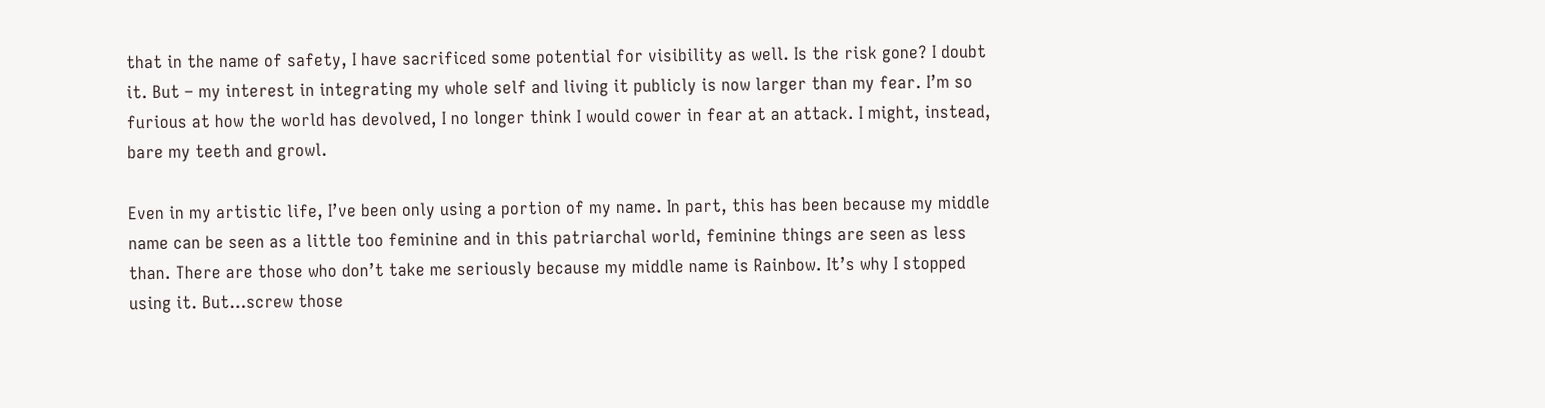that in the name of safety, I have sacrificed some potential for visibility as well. Is the risk gone? I doubt it. But – my interest in integrating my whole self and living it publicly is now larger than my fear. I’m so furious at how the world has devolved, I no longer think I would cower in fear at an attack. I might, instead, bare my teeth and growl.

Even in my artistic life, I’ve been only using a portion of my name. In part, this has been because my middle name can be seen as a little too feminine and in this patriarchal world, feminine things are seen as less than. There are those who don’t take me seriously because my middle name is Rainbow. It’s why I stopped using it. But…screw those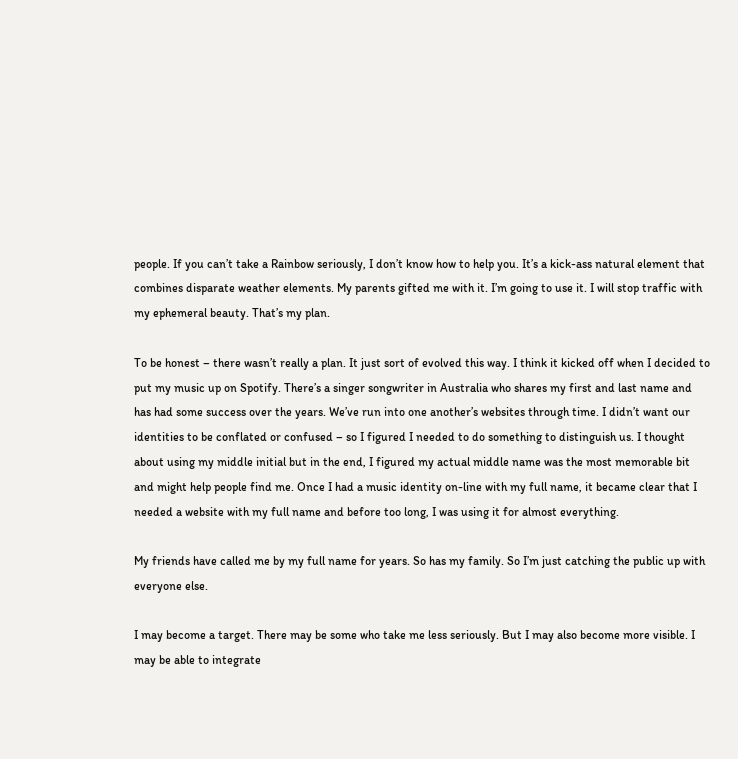people. If you can’t take a Rainbow seriously, I don’t know how to help you. It’s a kick-ass natural element that combines disparate weather elements. My parents gifted me with it. I’m going to use it. I will stop traffic with my ephemeral beauty. That’s my plan.

To be honest – there wasn’t really a plan. It just sort of evolved this way. I think it kicked off when I decided to put my music up on Spotify. There’s a singer songwriter in Australia who shares my first and last name and has had some success over the years. We’ve run into one another’s websites through time. I didn’t want our identities to be conflated or confused – so I figured I needed to do something to distinguish us. I thought about using my middle initial but in the end, I figured my actual middle name was the most memorable bit and might help people find me. Once I had a music identity on-line with my full name, it became clear that I needed a website with my full name and before too long, I was using it for almost everything.

My friends have called me by my full name for years. So has my family. So I’m just catching the public up with everyone else.

I may become a target. There may be some who take me less seriously. But I may also become more visible. I may be able to integrate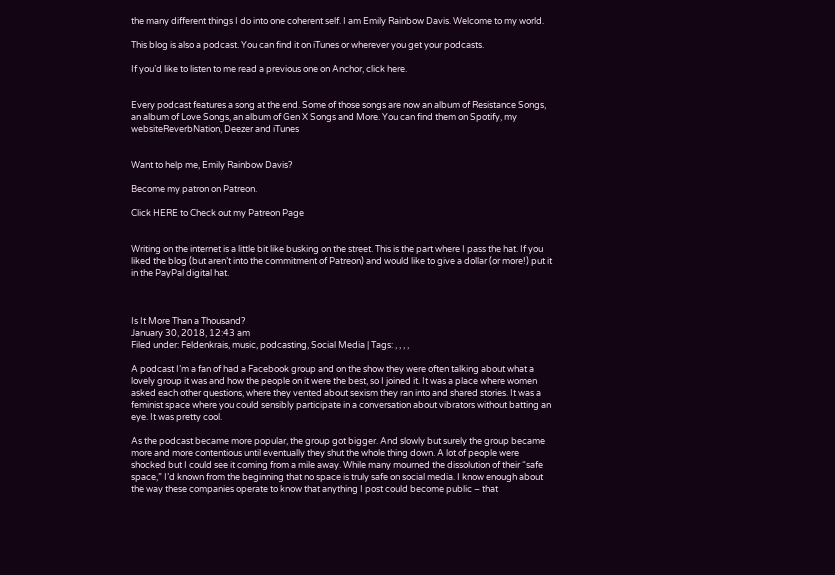the many different things I do into one coherent self. I am Emily Rainbow Davis. Welcome to my world.

This blog is also a podcast. You can find it on iTunes or wherever you get your podcasts.

If you’d like to listen to me read a previous one on Anchor, click here.


Every podcast features a song at the end. Some of those songs are now an album of Resistance Songs, an album of Love Songs, an album of Gen X Songs and More. You can find them on Spotify, my websiteReverbNation, Deezer and iTunes


Want to help me, Emily Rainbow Davis?

Become my patron on Patreon.

Click HERE to Check out my Patreon Page


Writing on the internet is a little bit like busking on the street. This is the part where I pass the hat. If you liked the blog (but aren’t into the commitment of Patreon) and would like to give a dollar (or more!) put it in the PayPal digital hat.



Is It More Than a Thousand?
January 30, 2018, 12:43 am
Filed under: Feldenkrais, music, podcasting, Social Media | Tags: , , , ,

A podcast I’m a fan of had a Facebook group and on the show they were often talking about what a lovely group it was and how the people on it were the best, so I joined it. It was a place where women asked each other questions, where they vented about sexism they ran into and shared stories. It was a feminist space where you could sensibly participate in a conversation about vibrators without batting an eye. It was pretty cool.

As the podcast became more popular, the group got bigger. And slowly but surely the group became more and more contentious until eventually they shut the whole thing down. A lot of people were shocked but I could see it coming from a mile away. While many mourned the dissolution of their “safe space,” I’d known from the beginning that no space is truly safe on social media. I know enough about the way these companies operate to know that anything I post could become public – that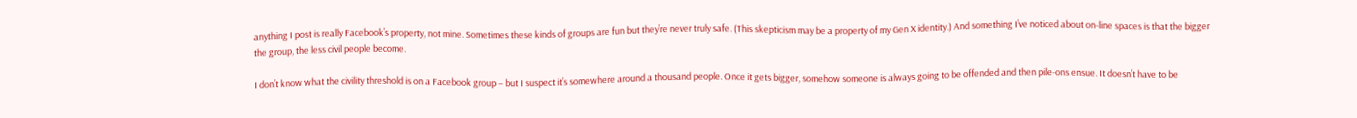anything I post is really Facebook’s property, not mine. Sometimes these kinds of groups are fun but they’re never truly safe. (This skepticism may be a property of my Gen X identity.) And something I’ve noticed about on-line spaces is that the bigger the group, the less civil people become.

I don’t know what the civility threshold is on a Facebook group – but I suspect it’s somewhere around a thousand people. Once it gets bigger, somehow someone is always going to be offended and then pile-ons ensue. It doesn’t have to be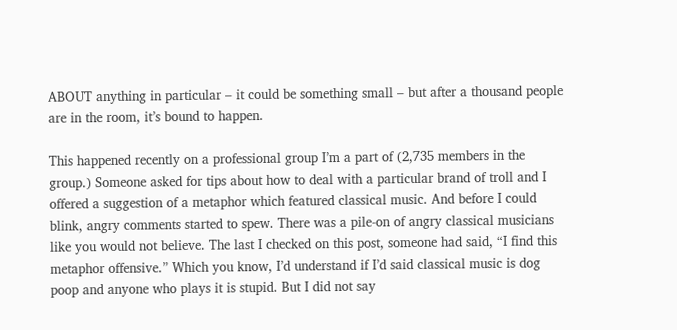ABOUT anything in particular – it could be something small – but after a thousand people are in the room, it’s bound to happen.

This happened recently on a professional group I’m a part of (2,735 members in the group.) Someone asked for tips about how to deal with a particular brand of troll and I offered a suggestion of a metaphor which featured classical music. And before I could blink, angry comments started to spew. There was a pile-on of angry classical musicians like you would not believe. The last I checked on this post, someone had said, “I find this metaphor offensive.” Which you know, I’d understand if I’d said classical music is dog poop and anyone who plays it is stupid. But I did not say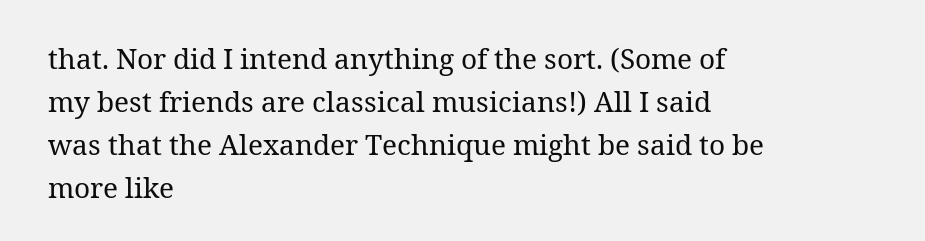that. Nor did I intend anything of the sort. (Some of my best friends are classical musicians!) All I said was that the Alexander Technique might be said to be more like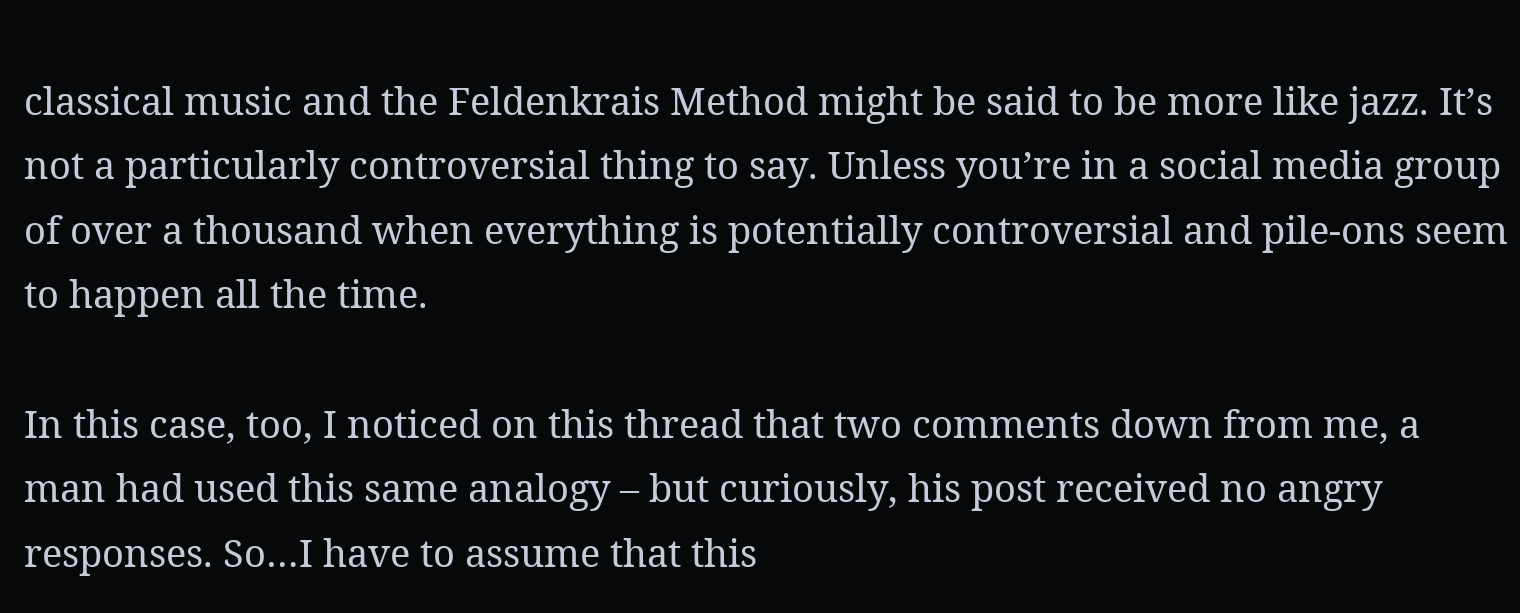classical music and the Feldenkrais Method might be said to be more like jazz. It’s not a particularly controversial thing to say. Unless you’re in a social media group of over a thousand when everything is potentially controversial and pile-ons seem to happen all the time.

In this case, too, I noticed on this thread that two comments down from me, a man had used this same analogy – but curiously, his post received no angry responses. So…I have to assume that this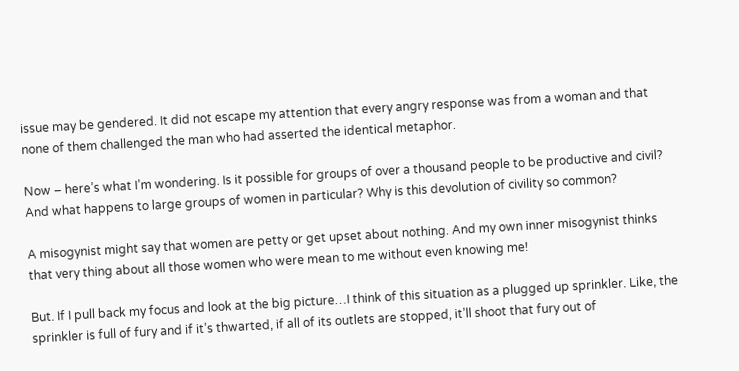issue may be gendered. It did not escape my attention that every angry response was from a woman and that none of them challenged the man who had asserted the identical metaphor.

Now – here’s what I’m wondering. Is it possible for groups of over a thousand people to be productive and civil? And what happens to large groups of women in particular? Why is this devolution of civility so common?

A misogynist might say that women are petty or get upset about nothing. And my own inner misogynist thinks that very thing about all those women who were mean to me without even knowing me!

But. If I pull back my focus and look at the big picture…I think of this situation as a plugged up sprinkler. Like, the sprinkler is full of fury and if it’s thwarted, if all of its outlets are stopped, it’ll shoot that fury out of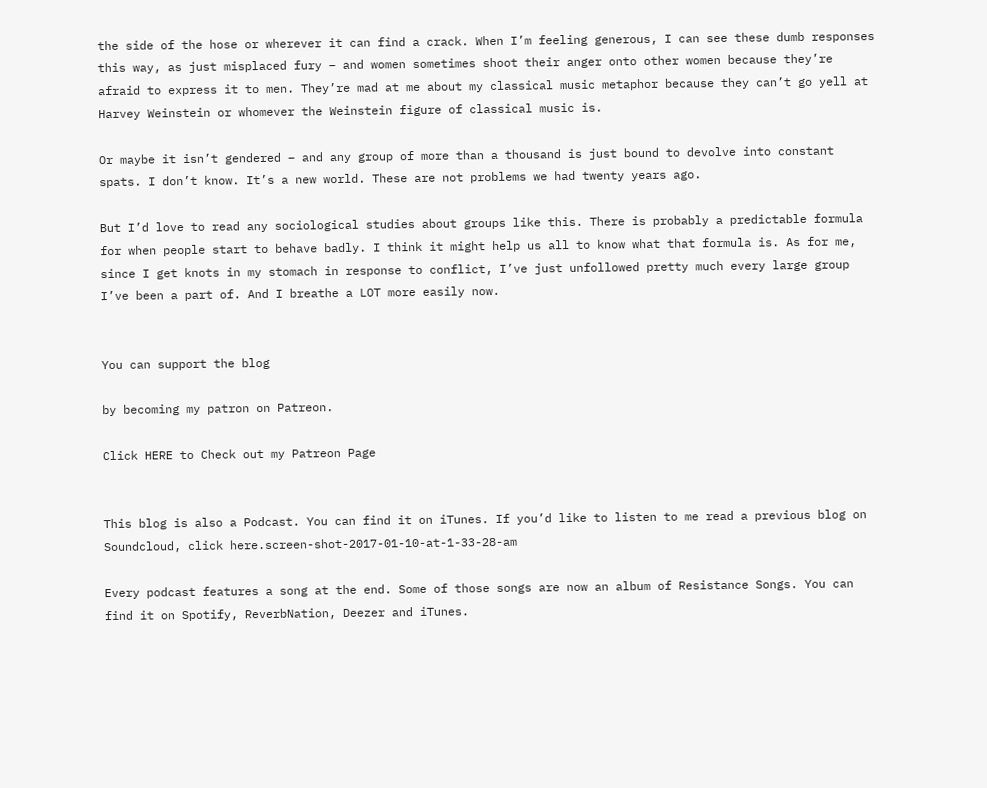the side of the hose or wherever it can find a crack. When I’m feeling generous, I can see these dumb responses this way, as just misplaced fury – and women sometimes shoot their anger onto other women because they’re afraid to express it to men. They’re mad at me about my classical music metaphor because they can’t go yell at Harvey Weinstein or whomever the Weinstein figure of classical music is.

Or maybe it isn’t gendered – and any group of more than a thousand is just bound to devolve into constant spats. I don’t know. It’s a new world. These are not problems we had twenty years ago.

But I’d love to read any sociological studies about groups like this. There is probably a predictable formula for when people start to behave badly. I think it might help us all to know what that formula is. As for me, since I get knots in my stomach in response to conflict, I’ve just unfollowed pretty much every large group I’ve been a part of. And I breathe a LOT more easily now.


You can support the blog

by becoming my patron on Patreon.

Click HERE to Check out my Patreon Page


This blog is also a Podcast. You can find it on iTunes. If you’d like to listen to me read a previous blog on Soundcloud, click here.screen-shot-2017-01-10-at-1-33-28-am

Every podcast features a song at the end. Some of those songs are now an album of Resistance Songs. You can find it on Spotify, ReverbNation, Deezer and iTunes.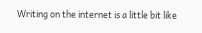Writing on the internet is a little bit like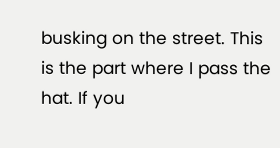busking on the street. This is the part where I pass the hat. If you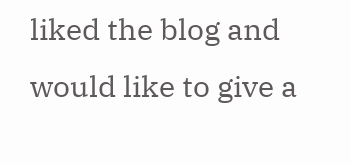liked the blog and would like to give a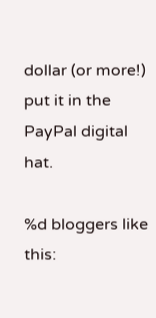dollar (or more!) put it in the PayPal digital hat.

%d bloggers like this: